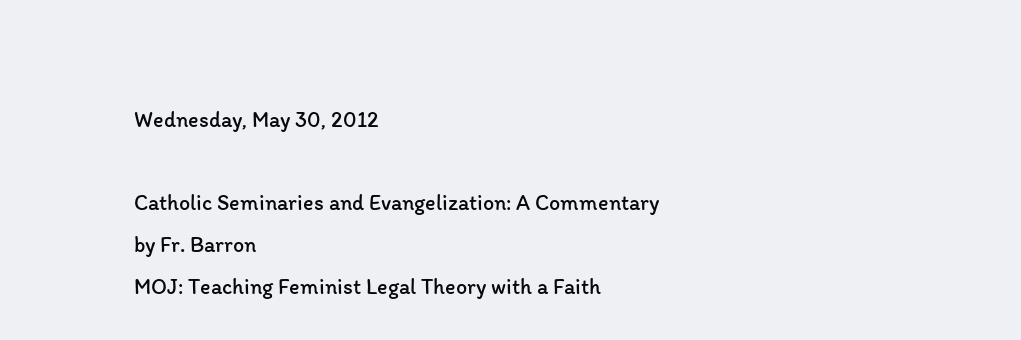Wednesday, May 30, 2012

Catholic Seminaries and Evangelization: A Commentary by Fr. Barron
MOJ: Teaching Feminist Legal Theory with a Faith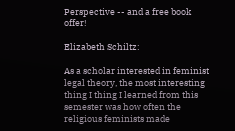Perspective -- and a free book offer!

Elizabeth Schiltz:

As a scholar interested in feminist legal theory, the most interesting thing I thing I learned from this semester was how often the religious feminists made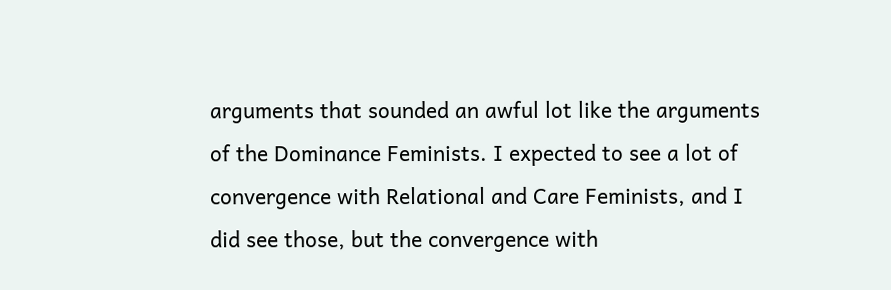arguments that sounded an awful lot like the arguments of the Dominance Feminists. I expected to see a lot of convergence with Relational and Care Feminists, and I did see those, but the convergence with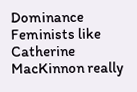Dominance Feminists like Catherine MacKinnon really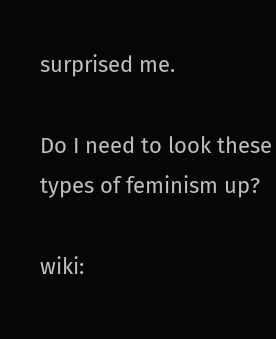surprised me.

Do I need to look these types of feminism up?

wiki: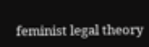feminist legal theory